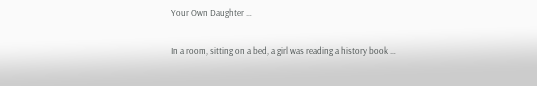Your Own Daughter …

In a room, sitting on a bed, a girl was reading a history book …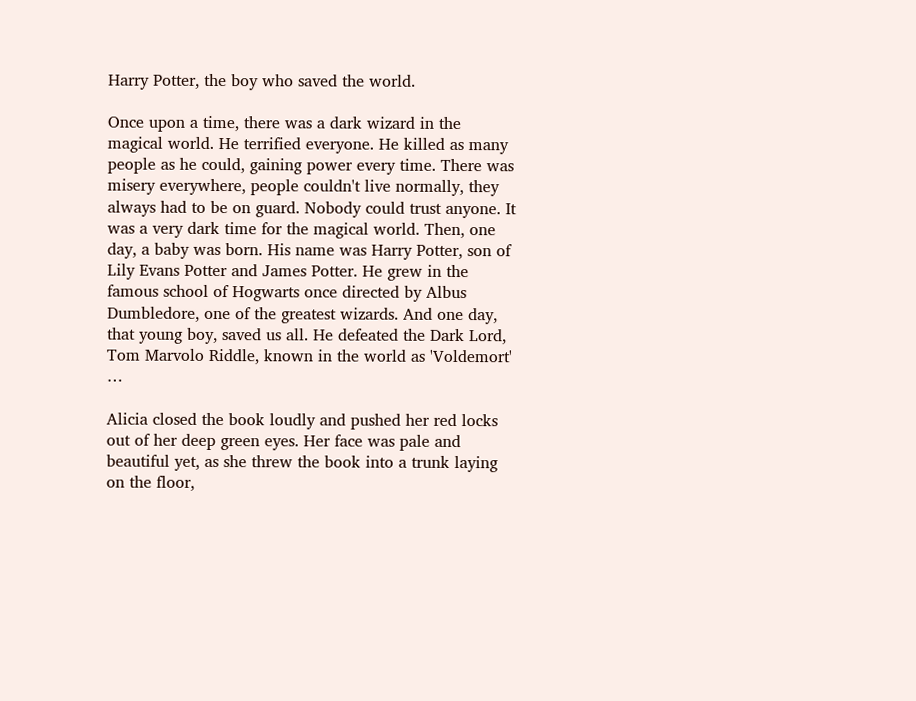Harry Potter, the boy who saved the world.

Once upon a time, there was a dark wizard in the magical world. He terrified everyone. He killed as many people as he could, gaining power every time. There was misery everywhere, people couldn't live normally, they always had to be on guard. Nobody could trust anyone. It was a very dark time for the magical world. Then, one day, a baby was born. His name was Harry Potter, son of Lily Evans Potter and James Potter. He grew in the famous school of Hogwarts once directed by Albus Dumbledore, one of the greatest wizards. And one day, that young boy, saved us all. He defeated the Dark Lord, Tom Marvolo Riddle, known in the world as 'Voldemort' …

Alicia closed the book loudly and pushed her red locks out of her deep green eyes. Her face was pale and beautiful yet, as she threw the book into a trunk laying on the floor,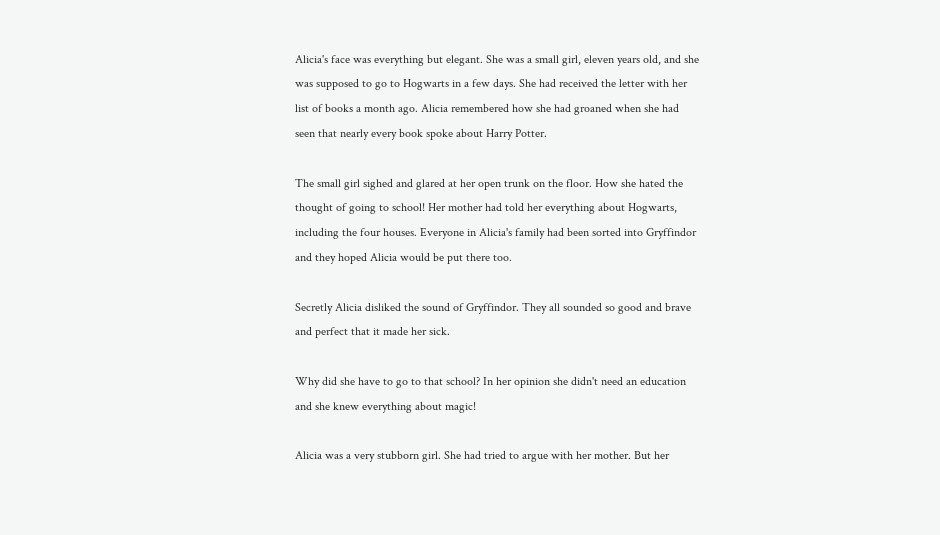Alicia's face was everything but elegant. She was a small girl, eleven years old, and she was supposed to go to Hogwarts in a few days. She had received the letter with her list of books a month ago. Alicia remembered how she had groaned when she had seen that nearly every book spoke about Harry Potter.

The small girl sighed and glared at her open trunk on the floor. How she hated the thought of going to school! Her mother had told her everything about Hogwarts, including the four houses. Everyone in Alicia's family had been sorted into Gryffindor and they hoped Alicia would be put there too.

Secretly Alicia disliked the sound of Gryffindor. They all sounded so good and brave and perfect that it made her sick.

Why did she have to go to that school? In her opinion she didn't need an education and she knew everything about magic!

Alicia was a very stubborn girl. She had tried to argue with her mother. But her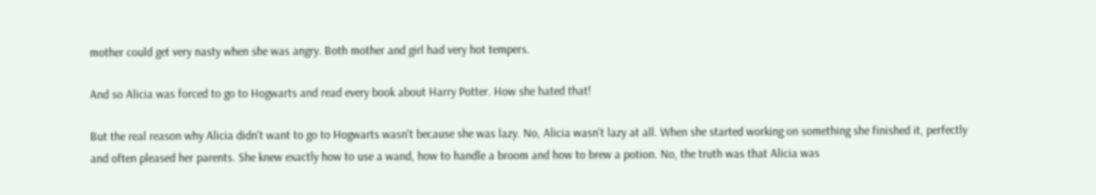mother could get very nasty when she was angry. Both mother and girl had very hot tempers.

And so Alicia was forced to go to Hogwarts and read every book about Harry Potter. How she hated that!

But the real reason why Alicia didn't want to go to Hogwarts wasn't because she was lazy. No, Alicia wasn't lazy at all. When she started working on something she finished it, perfectly and often pleased her parents. She knew exactly how to use a wand, how to handle a broom and how to brew a potion. No, the truth was that Alicia was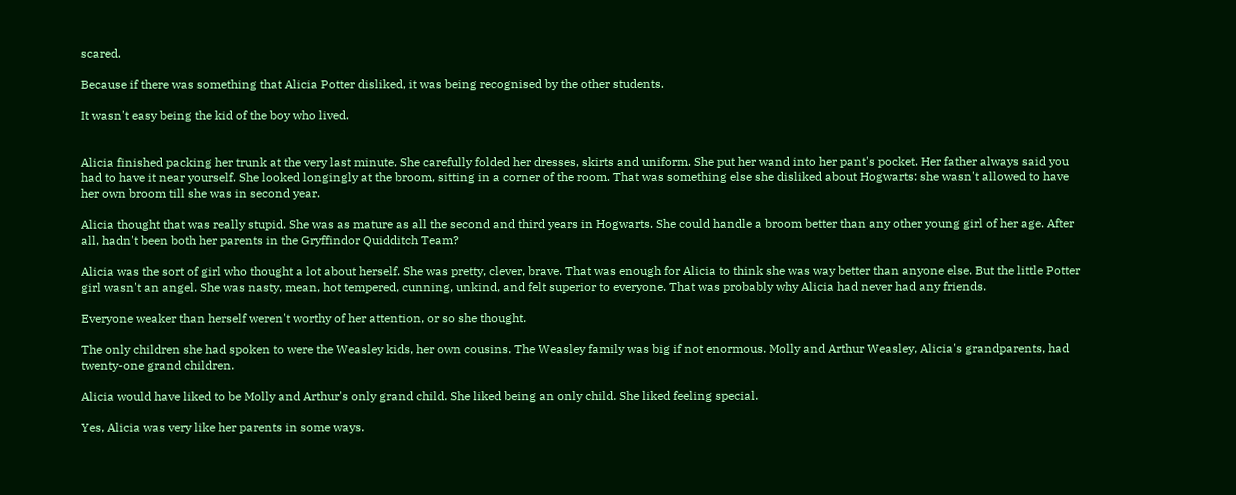scared.

Because if there was something that Alicia Potter disliked, it was being recognised by the other students.

It wasn't easy being the kid of the boy who lived.


Alicia finished packing her trunk at the very last minute. She carefully folded her dresses, skirts and uniform. She put her wand into her pant's pocket. Her father always said you had to have it near yourself. She looked longingly at the broom, sitting in a corner of the room. That was something else she disliked about Hogwarts: she wasn't allowed to have her own broom till she was in second year.

Alicia thought that was really stupid. She was as mature as all the second and third years in Hogwarts. She could handle a broom better than any other young girl of her age. After all, hadn't been both her parents in the Gryffindor Quidditch Team?

Alicia was the sort of girl who thought a lot about herself. She was pretty, clever, brave. That was enough for Alicia to think she was way better than anyone else. But the little Potter girl wasn't an angel. She was nasty, mean, hot tempered, cunning, unkind, and felt superior to everyone. That was probably why Alicia had never had any friends.

Everyone weaker than herself weren't worthy of her attention, or so she thought.

The only children she had spoken to were the Weasley kids, her own cousins. The Weasley family was big if not enormous. Molly and Arthur Weasley, Alicia's grandparents, had twenty-one grand children.

Alicia would have liked to be Molly and Arthur's only grand child. She liked being an only child. She liked feeling special.

Yes, Alicia was very like her parents in some ways.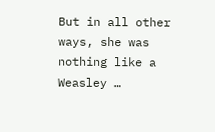But in all other ways, she was nothing like a Weasley …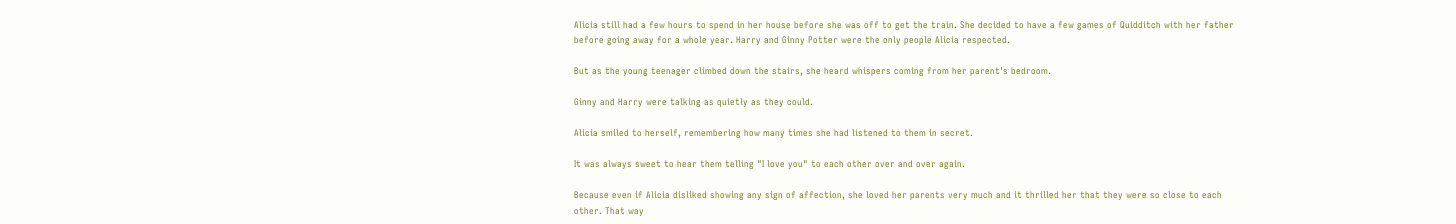Alicia still had a few hours to spend in her house before she was off to get the train. She decided to have a few games of Quidditch with her father before going away for a whole year. Harry and Ginny Potter were the only people Alicia respected.

But as the young teenager climbed down the stairs, she heard whispers coming from her parent's bedroom.

Ginny and Harry were talking as quietly as they could.

Alicia smiled to herself, remembering how many times she had listened to them in secret.

It was always sweet to hear them telling "I love you" to each other over and over again.

Because even if Alicia disliked showing any sign of affection, she loved her parents very much and it thrilled her that they were so close to each other. That way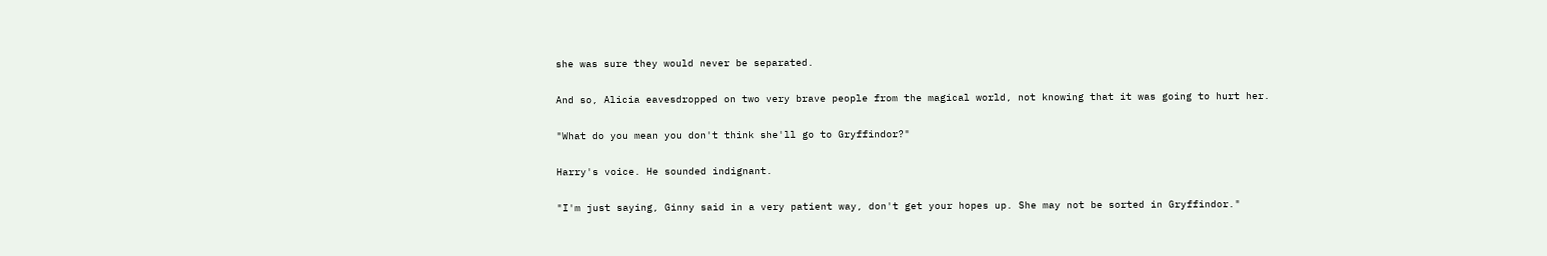she was sure they would never be separated.

And so, Alicia eavesdropped on two very brave people from the magical world, not knowing that it was going to hurt her.

"What do you mean you don't think she'll go to Gryffindor?"

Harry's voice. He sounded indignant.

"I'm just saying, Ginny said in a very patient way, don't get your hopes up. She may not be sorted in Gryffindor."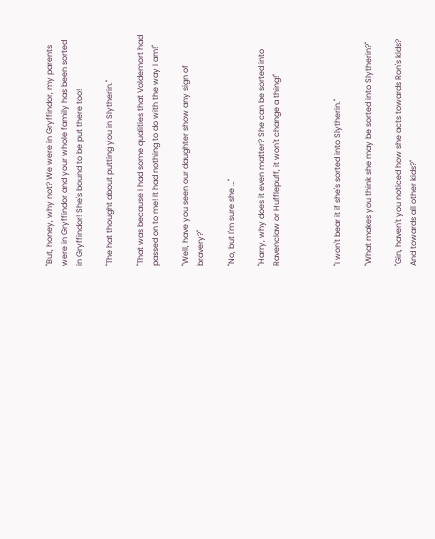"But, honey, why not? We were in Gryffindor, my parents were in Gryffindor and your whole family has been sorted in Gryffindor! She's bound to be put there too!

"The hat thought about putting you in Slytherin."

"That was because I had some qualities that Voldemort had passed on to me! It had nothing to do with the way I am!"

"Well, have you seen our daughter show any sign of bravery?"

"No, but I'm sure she …"

"Harry, why does it even matter? She can be sorted into Ravenclaw or Hufflepuff, it won't change a thing!"



"I won't bear it if she's sorted into Slytherin."

"What makes you think she may be sorted into Slytherin?"

"Gin, haven't you noticed how she acts towards Ron's kids? And towards all other kids?"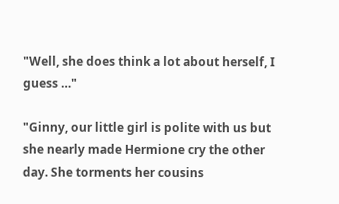"Well, she does think a lot about herself, I guess …"

"Ginny, our little girl is polite with us but she nearly made Hermione cry the other day. She torments her cousins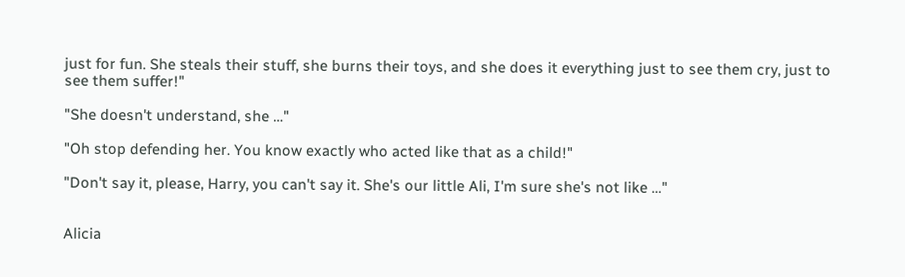just for fun. She steals their stuff, she burns their toys, and she does it everything just to see them cry, just to see them suffer!"

"She doesn't understand, she …"

"Oh stop defending her. You know exactly who acted like that as a child!"

"Don't say it, please, Harry, you can't say it. She's our little Ali, I'm sure she's not like …"


Alicia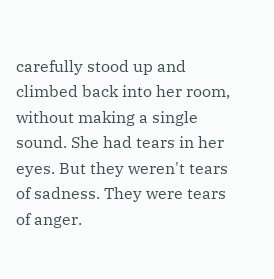carefully stood up and climbed back into her room, without making a single sound. She had tears in her eyes. But they weren't tears of sadness. They were tears of anger.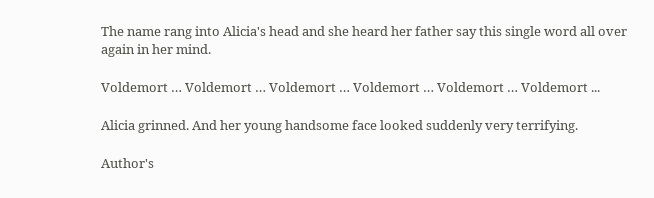The name rang into Alicia's head and she heard her father say this single word all over again in her mind.

Voldemort … Voldemort … Voldemort … Voldemort … Voldemort … Voldemort ...

Alicia grinned. And her young handsome face looked suddenly very terrifying.

Author's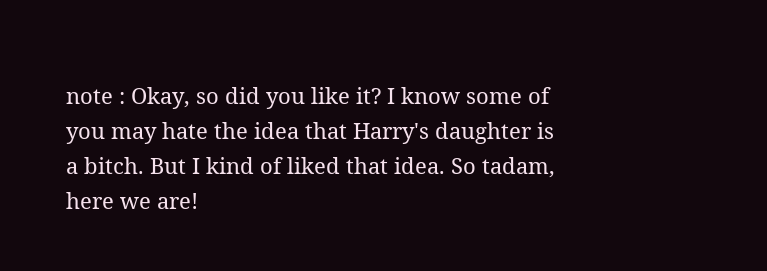note : Okay, so did you like it? I know some of you may hate the idea that Harry's daughter is a bitch. But I kind of liked that idea. So tadam, here we are!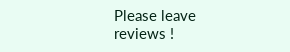Please leave reviews !